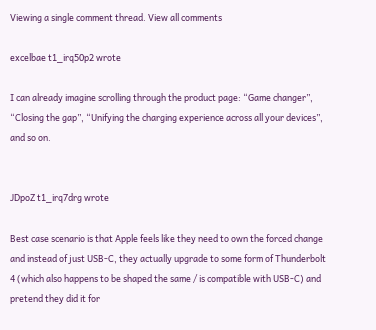Viewing a single comment thread. View all comments

excelbae t1_irq50p2 wrote

I can already imagine scrolling through the product page: “Game changer”, “Closing the gap”, “Unifying the charging experience across all your devices”, and so on.


JDpoZ t1_irq7drg wrote

Best case scenario is that Apple feels like they need to own the forced change and instead of just USB-C, they actually upgrade to some form of Thunderbolt 4 (which also happens to be shaped the same / is compatible with USB-C) and pretend they did it for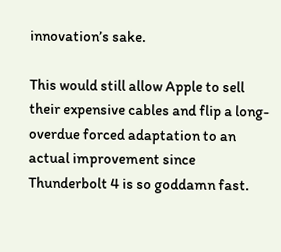innovation’s sake.

This would still allow Apple to sell their expensive cables and flip a long-overdue forced adaptation to an actual improvement since Thunderbolt 4 is so goddamn fast.